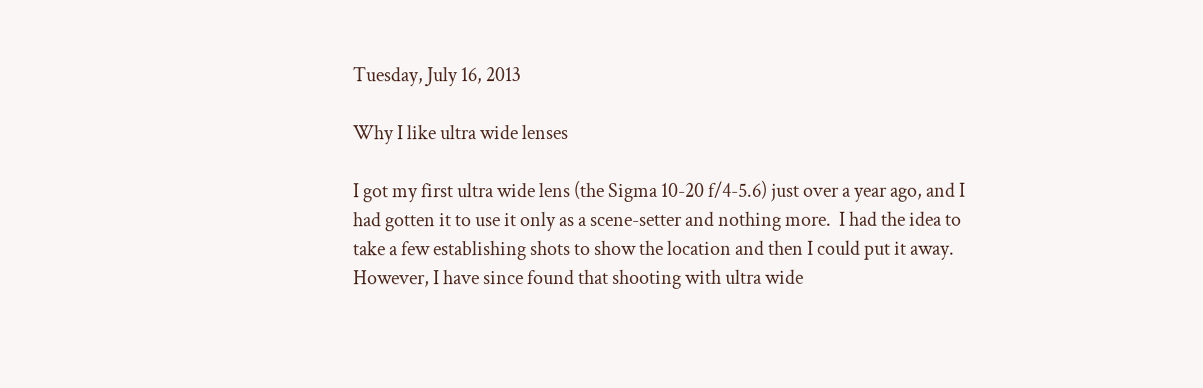Tuesday, July 16, 2013

Why I like ultra wide lenses

I got my first ultra wide lens (the Sigma 10-20 f/4-5.6) just over a year ago, and I had gotten it to use it only as a scene-setter and nothing more.  I had the idea to take a few establishing shots to show the location and then I could put it away.  However, I have since found that shooting with ultra wide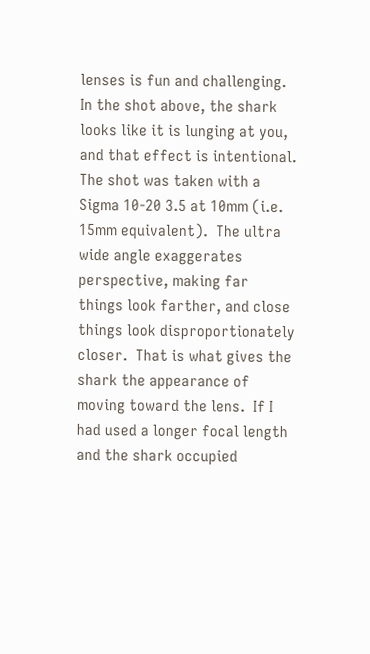lenses is fun and challenging.
In the shot above, the shark looks like it is lunging at you, and that effect is intentional.  The shot was taken with a Sigma 10-20 3.5 at 10mm (i.e. 15mm equivalent).  The ultra wide angle exaggerates perspective, making far things look farther, and close things look disproportionately closer.  That is what gives the shark the appearance of moving toward the lens.  If I had used a longer focal length and the shark occupied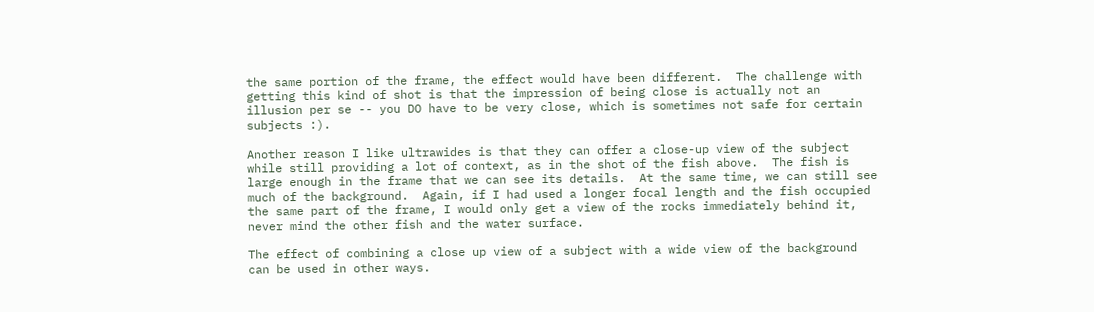the same portion of the frame, the effect would have been different.  The challenge with getting this kind of shot is that the impression of being close is actually not an illusion per se -- you DO have to be very close, which is sometimes not safe for certain subjects :).

Another reason I like ultrawides is that they can offer a close-up view of the subject while still providing a lot of context, as in the shot of the fish above.  The fish is large enough in the frame that we can see its details.  At the same time, we can still see much of the background.  Again, if I had used a longer focal length and the fish occupied the same part of the frame, I would only get a view of the rocks immediately behind it, never mind the other fish and the water surface.

The effect of combining a close up view of a subject with a wide view of the background can be used in other ways.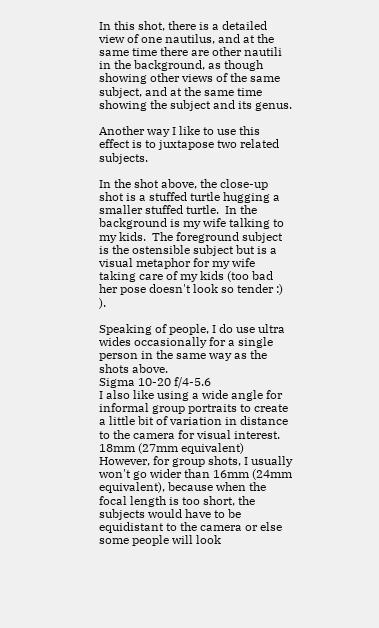In this shot, there is a detailed view of one nautilus, and at the same time there are other nautili in the background, as though showing other views of the same subject, and at the same time showing the subject and its genus.

Another way I like to use this effect is to juxtapose two related subjects.

In the shot above, the close-up shot is a stuffed turtle hugging a smaller stuffed turtle.  In the background is my wife talking to my kids.  The foreground subject is the ostensible subject but is a visual metaphor for my wife taking care of my kids (too bad her pose doesn't look so tender :) ).

Speaking of people, I do use ultra wides occasionally for a single person in the same way as the shots above.
Sigma 10-20 f/4-5.6
I also like using a wide angle for informal group portraits to create a little bit of variation in distance to the camera for visual interest.
18mm (27mm equivalent)
However, for group shots, I usually won't go wider than 16mm (24mm equivalent), because when the focal length is too short, the subjects would have to be equidistant to the camera or else some people will look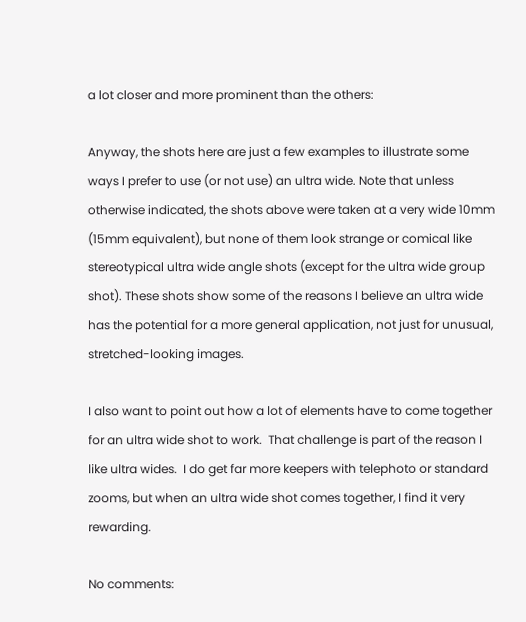a lot closer and more prominent than the others:

Anyway, the shots here are just a few examples to illustrate some ways I prefer to use (or not use) an ultra wide. Note that unless otherwise indicated, the shots above were taken at a very wide 10mm (15mm equivalent), but none of them look strange or comical like stereotypical ultra wide angle shots (except for the ultra wide group shot). These shots show some of the reasons I believe an ultra wide has the potential for a more general application, not just for unusual, stretched-looking images.

I also want to point out how a lot of elements have to come together for an ultra wide shot to work.  That challenge is part of the reason I like ultra wides.  I do get far more keepers with telephoto or standard zooms, but when an ultra wide shot comes together, I find it very rewarding.

No comments: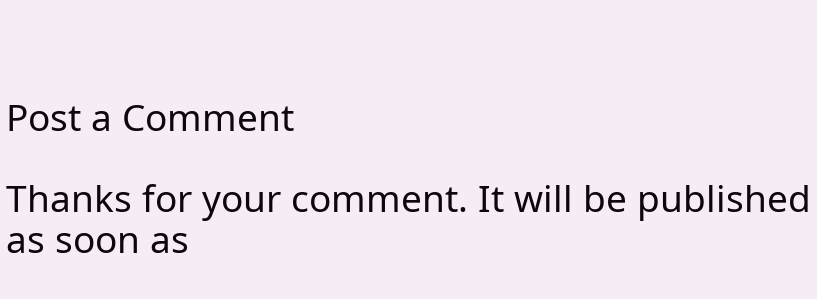Post a Comment

Thanks for your comment. It will be published as soon as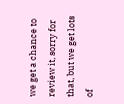we get a chance to review it, sorry for that, but we get lots of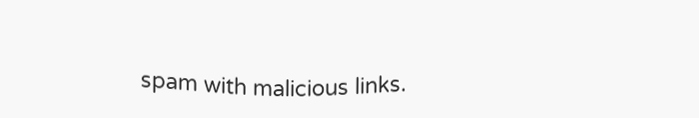spam with malicious links.